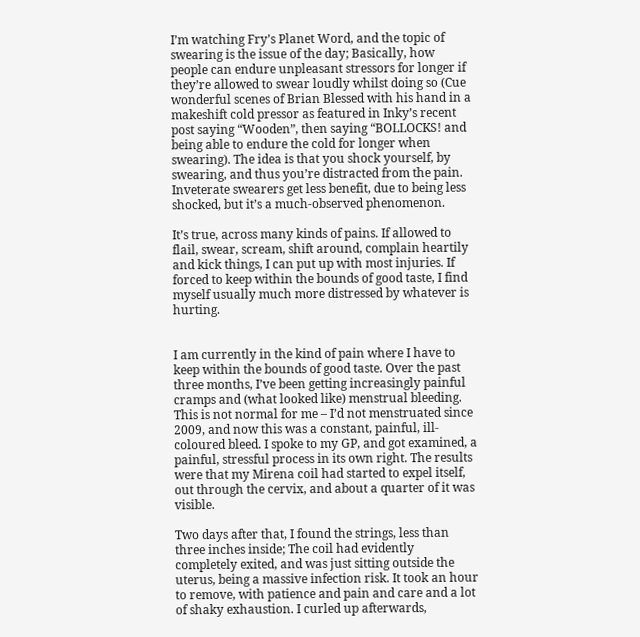I’m watching Fry’s Planet Word, and the topic of swearing is the issue of the day; Basically, how people can endure unpleasant stressors for longer if they’re allowed to swear loudly whilst doing so (Cue wonderful scenes of Brian Blessed with his hand in a makeshift cold pressor as featured in Inky’s recent post saying “Wooden”, then saying “BOLLOCKS! and being able to endure the cold for longer when swearing). The idea is that you shock yourself, by swearing, and thus you’re distracted from the pain. Inveterate swearers get less benefit, due to being less shocked, but it’s a much-observed phenomenon.

It’s true, across many kinds of pains. If allowed to flail, swear, scream, shift around, complain heartily and kick things, I can put up with most injuries. If forced to keep within the bounds of good taste, I find myself usually much more distressed by whatever is hurting.


I am currently in the kind of pain where I have to keep within the bounds of good taste. Over the past three months, I’ve been getting increasingly painful cramps and (what looked like) menstrual bleeding. This is not normal for me – I’d not menstruated since 2009, and now this was a constant, painful, ill-coloured bleed. I spoke to my GP, and got examined, a painful, stressful process in its own right. The results were that my Mirena coil had started to expel itself, out through the cervix, and about a quarter of it was visible.

Two days after that, I found the strings, less than three inches inside; The coil had evidently completely exited, and was just sitting outside the uterus, being a massive infection risk. It took an hour to remove, with patience and pain and care and a lot of shaky exhaustion. I curled up afterwards,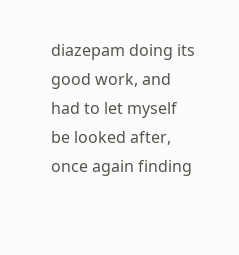diazepam doing its good work, and had to let myself be looked after, once again finding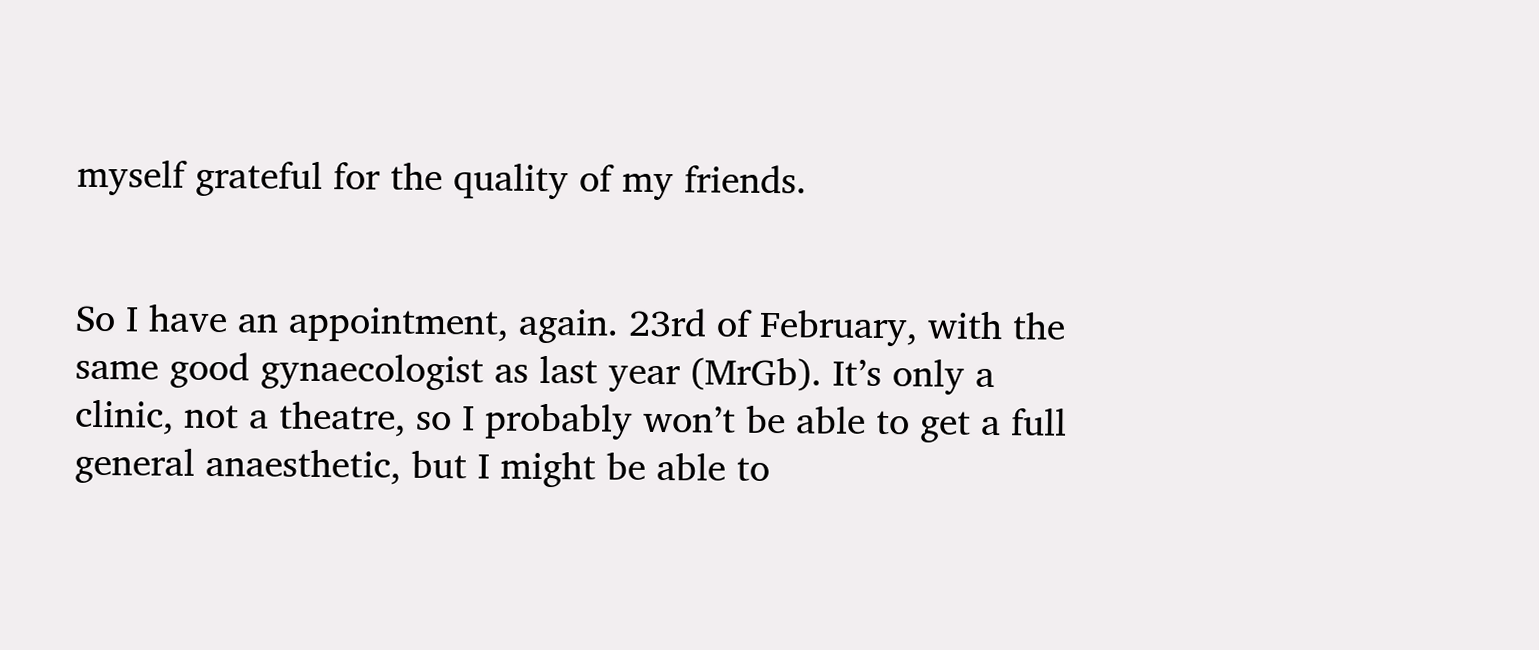myself grateful for the quality of my friends.


So I have an appointment, again. 23rd of February, with the same good gynaecologist as last year (MrGb). It’s only a clinic, not a theatre, so I probably won’t be able to get a full general anaesthetic, but I might be able to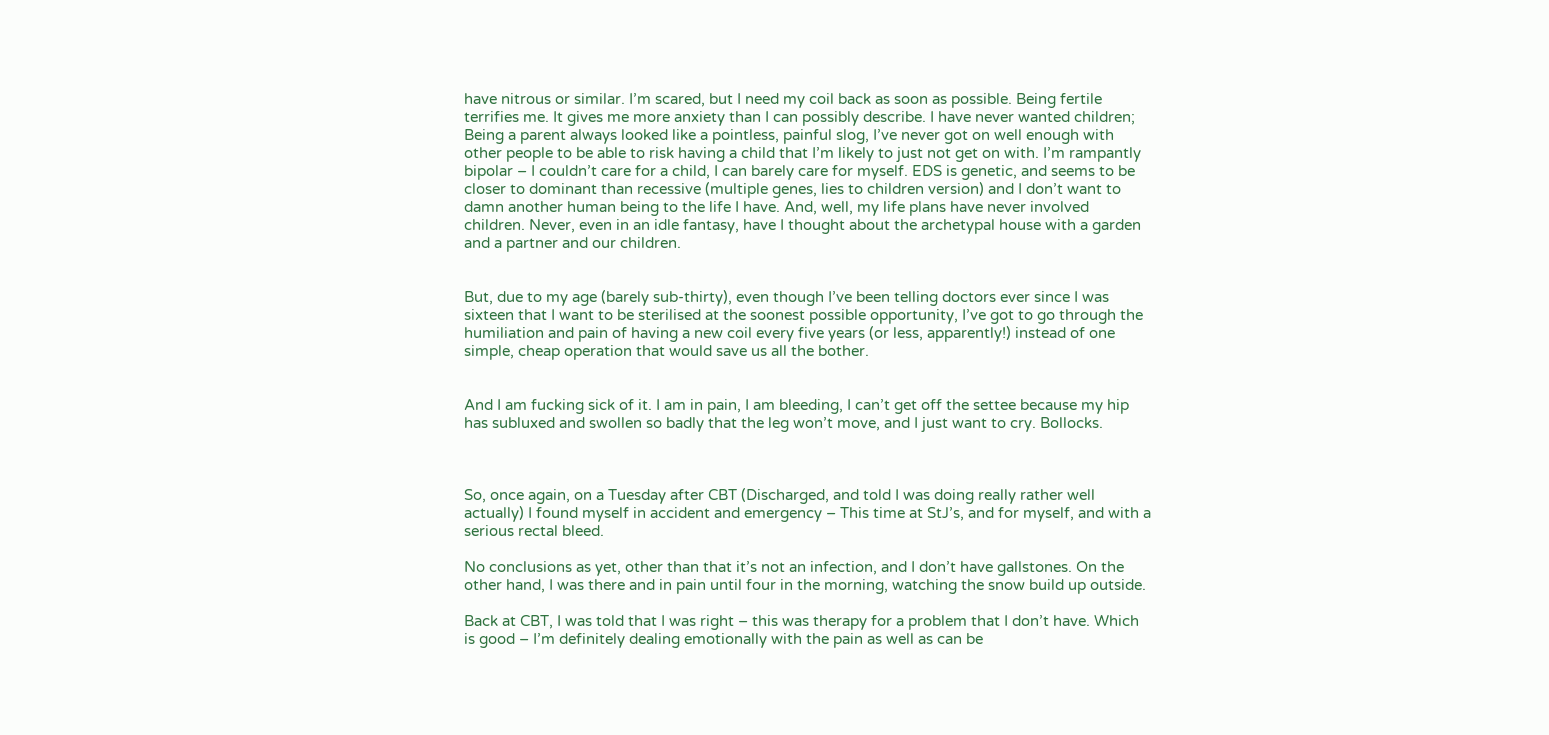have nitrous or similar. I’m scared, but I need my coil back as soon as possible. Being fertile terrifies me. It gives me more anxiety than I can possibly describe. I have never wanted children; Being a parent always looked like a pointless, painful slog, I’ve never got on well enough with other people to be able to risk having a child that I’m likely to just not get on with. I’m rampantly bipolar – I couldn’t care for a child, I can barely care for myself. EDS is genetic, and seems to be closer to dominant than recessive (multiple genes, lies to children version) and I don’t want to damn another human being to the life I have. And, well, my life plans have never involved children. Never, even in an idle fantasy, have I thought about the archetypal house with a garden and a partner and our children.


But, due to my age (barely sub-thirty), even though I’ve been telling doctors ever since I was sixteen that I want to be sterilised at the soonest possible opportunity, I’ve got to go through the humiliation and pain of having a new coil every five years (or less, apparently!) instead of one simple, cheap operation that would save us all the bother.


And I am fucking sick of it. I am in pain, I am bleeding, I can’t get off the settee because my hip has subluxed and swollen so badly that the leg won’t move, and I just want to cry. Bollocks.



So, once again, on a Tuesday after CBT (Discharged, and told I was doing really rather well actually) I found myself in accident and emergency – This time at StJ’s, and for myself, and with a serious rectal bleed.

No conclusions as yet, other than that it’s not an infection, and I don’t have gallstones. On the other hand, I was there and in pain until four in the morning, watching the snow build up outside.

Back at CBT, I was told that I was right – this was therapy for a problem that I don’t have. Which is good – I’m definitely dealing emotionally with the pain as well as can be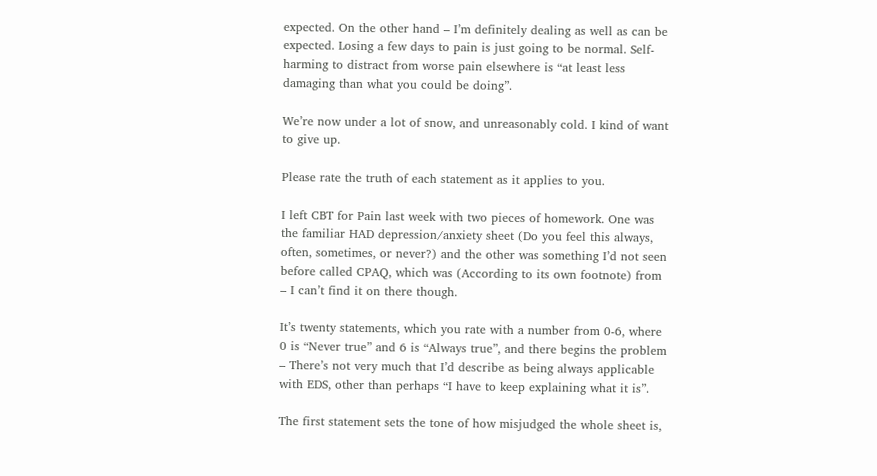expected. On the other hand – I’m definitely dealing as well as can be expected. Losing a few days to pain is just going to be normal. Self-harming to distract from worse pain elsewhere is “at least less damaging than what you could be doing”.

We’re now under a lot of snow, and unreasonably cold. I kind of want to give up.

Please rate the truth of each statement as it applies to you.

I left CBT for Pain last week with two pieces of homework. One was the familiar HAD depression/anxiety sheet (Do you feel this always, often, sometimes, or never?) and the other was something I’d not seen before called CPAQ, which was (According to its own footnote) from – I can’t find it on there though.

It’s twenty statements, which you rate with a number from 0-6, where 0 is “Never true” and 6 is “Always true”, and there begins the problem – There’s not very much that I’d describe as being always applicable with EDS, other than perhaps “I have to keep explaining what it is”.

The first statement sets the tone of how misjudged the whole sheet is,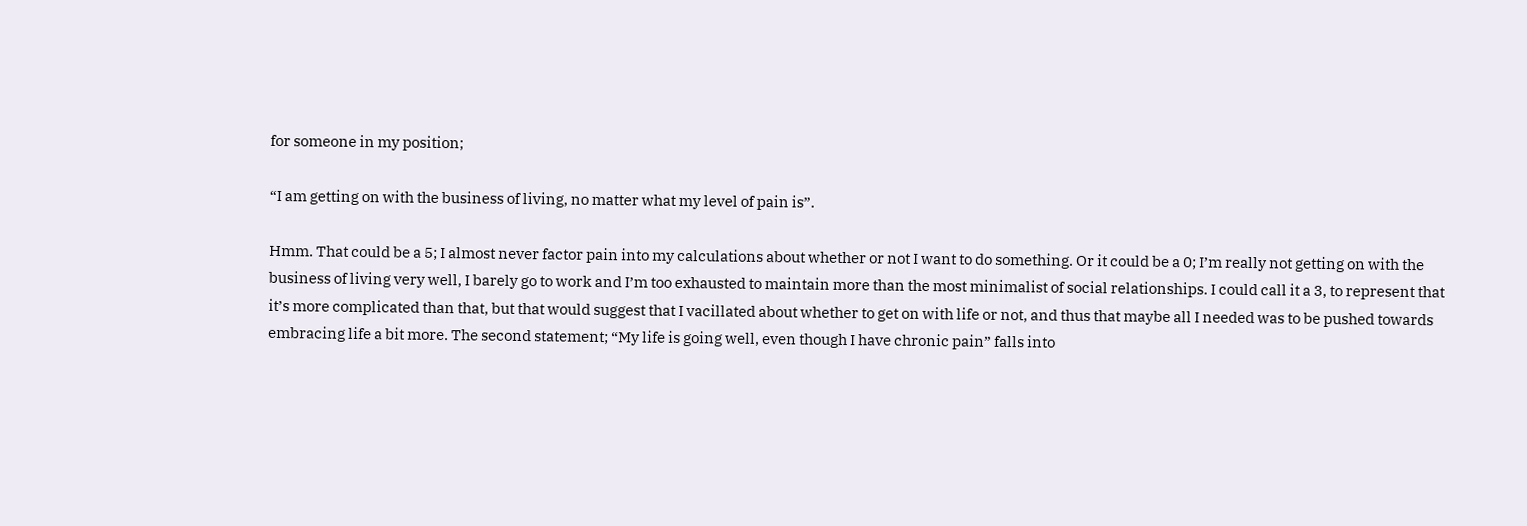for someone in my position;

“I am getting on with the business of living, no matter what my level of pain is”.

Hmm. That could be a 5; I almost never factor pain into my calculations about whether or not I want to do something. Or it could be a 0; I’m really not getting on with the business of living very well, I barely go to work and I’m too exhausted to maintain more than the most minimalist of social relationships. I could call it a 3, to represent that it’s more complicated than that, but that would suggest that I vacillated about whether to get on with life or not, and thus that maybe all I needed was to be pushed towards embracing life a bit more. The second statement; “My life is going well, even though I have chronic pain” falls into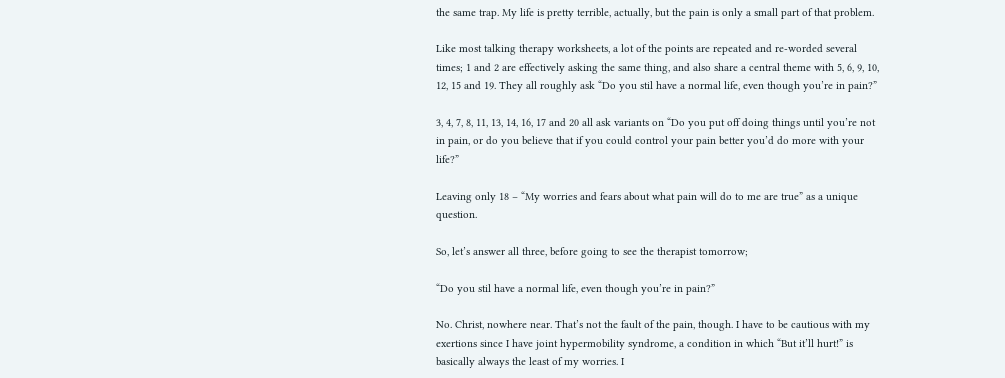the same trap. My life is pretty terrible, actually, but the pain is only a small part of that problem.

Like most talking therapy worksheets, a lot of the points are repeated and re-worded several times; 1 and 2 are effectively asking the same thing, and also share a central theme with 5, 6, 9, 10, 12, 15 and 19. They all roughly ask “Do you stil have a normal life, even though you’re in pain?”

3, 4, 7, 8, 11, 13, 14, 16, 17 and 20 all ask variants on “Do you put off doing things until you’re not in pain, or do you believe that if you could control your pain better you’d do more with your life?”

Leaving only 18 – “My worries and fears about what pain will do to me are true” as a unique question.

So, let’s answer all three, before going to see the therapist tomorrow;

“Do you stil have a normal life, even though you’re in pain?”

No. Christ, nowhere near. That’s not the fault of the pain, though. I have to be cautious with my exertions since I have joint hypermobility syndrome, a condition in which “But it’ll hurt!” is basically always the least of my worries. I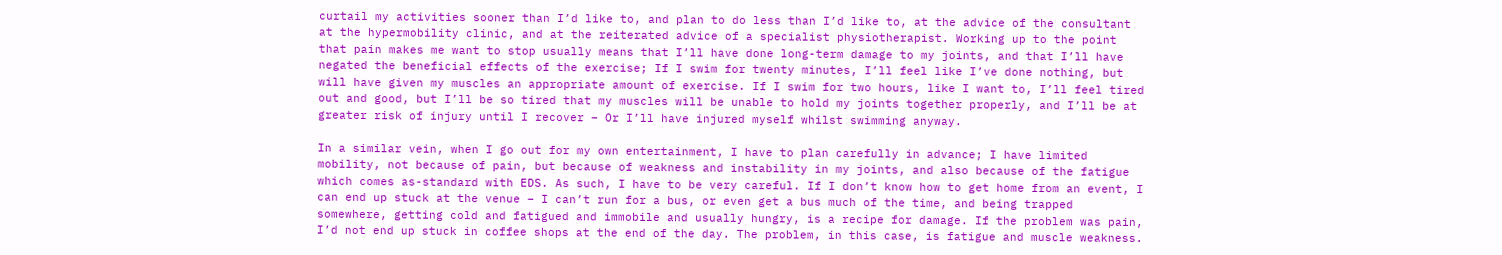curtail my activities sooner than I’d like to, and plan to do less than I’d like to, at the advice of the consultant at the hypermobility clinic, and at the reiterated advice of a specialist physiotherapist. Working up to the point that pain makes me want to stop usually means that I’ll have done long-term damage to my joints, and that I’ll have negated the beneficial effects of the exercise; If I swim for twenty minutes, I’ll feel like I’ve done nothing, but will have given my muscles an appropriate amount of exercise. If I swim for two hours, like I want to, I’ll feel tired out and good, but I’ll be so tired that my muscles will be unable to hold my joints together properly, and I’ll be at greater risk of injury until I recover – Or I’ll have injured myself whilst swimming anyway.

In a similar vein, when I go out for my own entertainment, I have to plan carefully in advance; I have limited mobility, not because of pain, but because of weakness and instability in my joints, and also because of the fatigue which comes as-standard with EDS. As such, I have to be very careful. If I don’t know how to get home from an event, I can end up stuck at the venue – I can’t run for a bus, or even get a bus much of the time, and being trapped somewhere, getting cold and fatigued and immobile and usually hungry, is a recipe for damage. If the problem was pain, I’d not end up stuck in coffee shops at the end of the day. The problem, in this case, is fatigue and muscle weakness.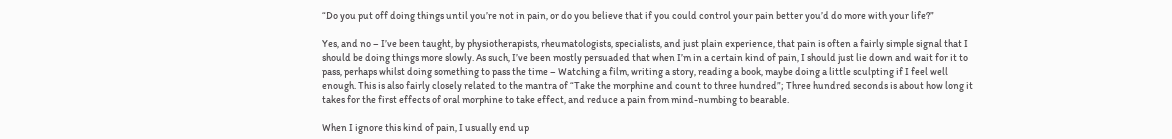“Do you put off doing things until you’re not in pain, or do you believe that if you could control your pain better you’d do more with your life?”

Yes, and no – I’ve been taught, by physiotherapists, rheumatologists, specialists, and just plain experience, that pain is often a fairly simple signal that I should be doing things more slowly. As such, I’ve been mostly persuaded that when I’m in a certain kind of pain, I should just lie down and wait for it to pass, perhaps whilst doing something to pass the time – Watching a film, writing a story, reading a book, maybe doing a little sculpting if I feel well enough. This is also fairly closely related to the mantra of “Take the morphine and count to three hundred”; Three hundred seconds is about how long it takes for the first effects of oral morphine to take effect, and reduce a pain from mind-numbing to bearable.

When I ignore this kind of pain, I usually end up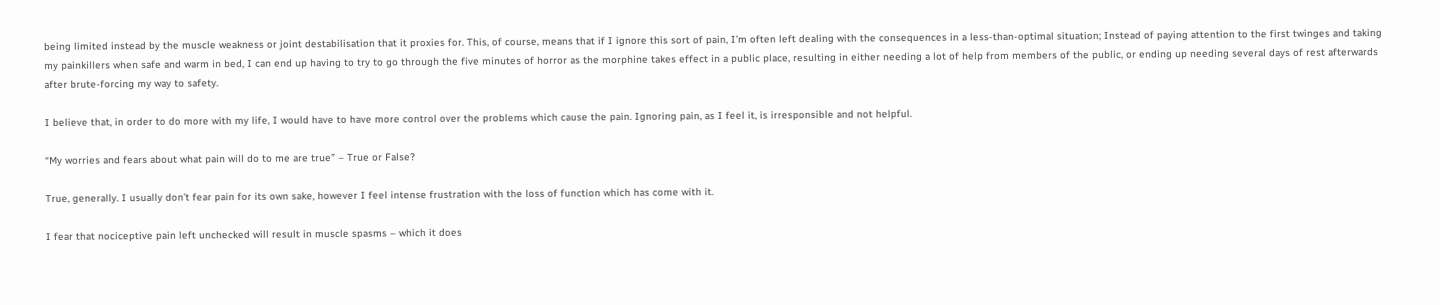being limited instead by the muscle weakness or joint destabilisation that it proxies for. This, of course, means that if I ignore this sort of pain, I’m often left dealing with the consequences in a less-than-optimal situation; Instead of paying attention to the first twinges and taking my painkillers when safe and warm in bed, I can end up having to try to go through the five minutes of horror as the morphine takes effect in a public place, resulting in either needing a lot of help from members of the public, or ending up needing several days of rest afterwards after brute-forcing my way to safety.

I believe that, in order to do more with my life, I would have to have more control over the problems which cause the pain. Ignoring pain, as I feel it, is irresponsible and not helpful.

“My worries and fears about what pain will do to me are true” – True or False?

True, generally. I usually don’t fear pain for its own sake, however I feel intense frustration with the loss of function which has come with it.

I fear that nociceptive pain left unchecked will result in muscle spasms – which it does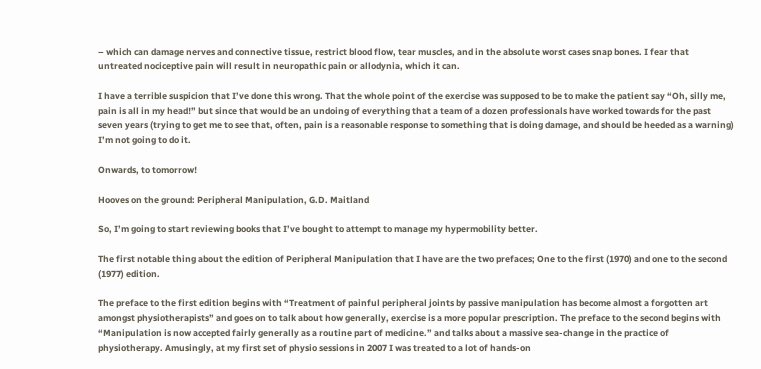– which can damage nerves and connective tissue, restrict blood flow, tear muscles, and in the absolute worst cases snap bones. I fear that untreated nociceptive pain will result in neuropathic pain or allodynia, which it can.

I have a terrible suspicion that I’ve done this wrong. That the whole point of the exercise was supposed to be to make the patient say “Oh, silly me, pain is all in my head!” but since that would be an undoing of everything that a team of a dozen professionals have worked towards for the past seven years (trying to get me to see that, often, pain is a reasonable response to something that is doing damage, and should be heeded as a warning) I’m not going to do it.

Onwards, to tomorrow!

Hooves on the ground: Peripheral Manipulation, G.D. Maitland

So, I’m going to start reviewing books that I’ve bought to attempt to manage my hypermobility better.

The first notable thing about the edition of Peripheral Manipulation that I have are the two prefaces; One to the first (1970) and one to the second (1977) edition.

The preface to the first edition begins with “Treatment of painful peripheral joints by passive manipulation has become almost a forgotten art amongst physiotherapists” and goes on to talk about how generally, exercise is a more popular prescription. The preface to the second begins with “Manipulation is now accepted fairly generally as a routine part of medicine.” and talks about a massive sea-change in the practice of physiotherapy. Amusingly, at my first set of physio sessions in 2007 I was treated to a lot of hands-on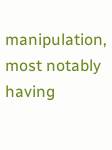manipulation, most notably having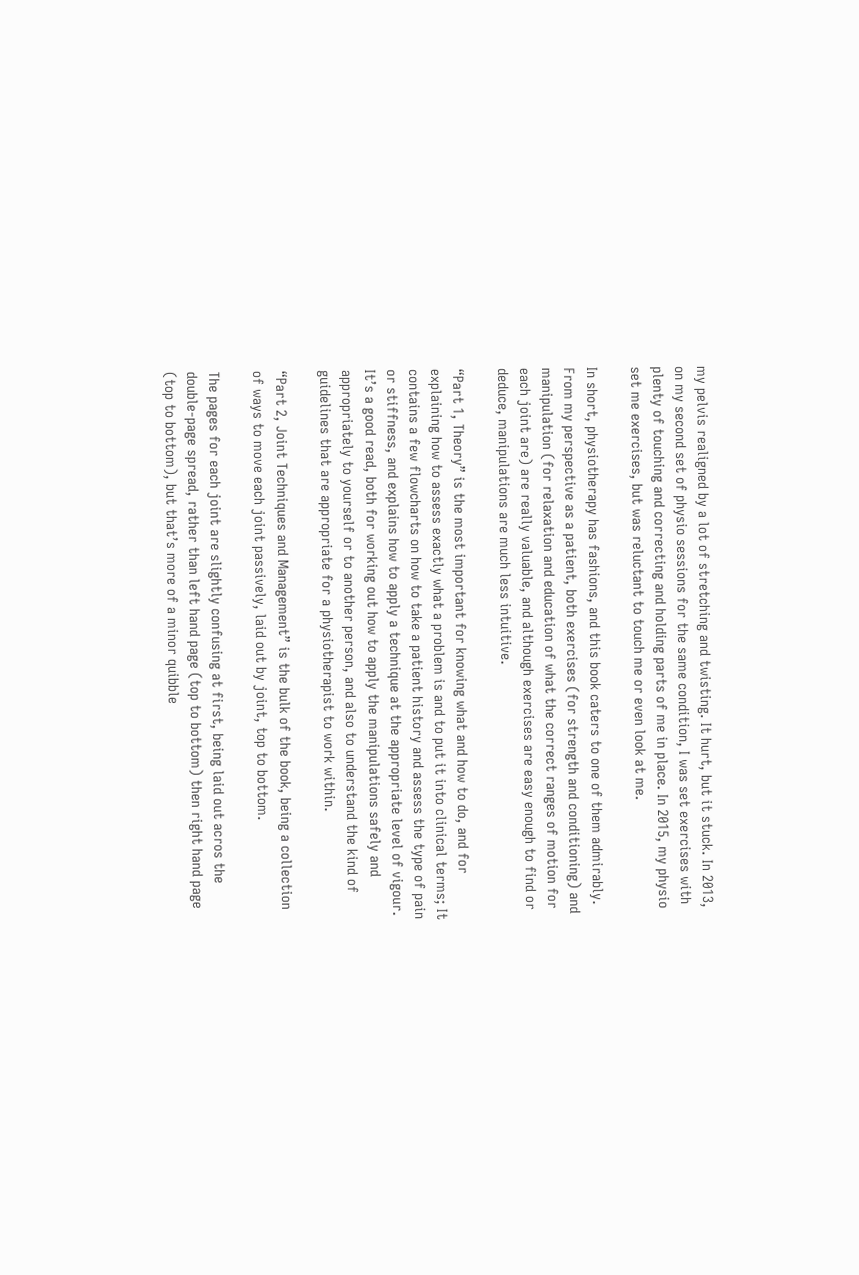my pelvis realigned by a lot of stretching and twisting. It hurt, but it stuck. In 2013, on my second set of physio sessions for the same condition, I was set exercises with plenty of touching and correcting and holding parts of me in place. In 2015, my physio set me exercises, but was reluctant to touch me or even look at me.

In short, physiotherapy has fashions, and this book caters to one of them admirably. From my perspective as a patient, both exercises (for strength and conditioning) and manipulation (for relaxation and education of what the correct ranges of motion for each joint are) are really valuable, and although exercises are easy enough to find or deduce, manipulations are much less intuitive.

“Part 1, Theory” is the most important for knowing what and how to do, and for explaining how to assess exactly what a problem is and to put it into clinical terms; It contains a few flowcharts on how to take a patient history and assess the type of pain or stiffness, and explains how to apply a technique at the appropriate level of vigour. It’s a good read, both for working out how to apply the manipulations safely and appropriately to yourself or to another person, and also to understand the kind of guidelines that are appropriate for a physiotherapist to work within.

“Part 2, Joint Techniques and Management” is the bulk of the book, being a collection of ways to move each joint passively, laid out by joint, top to bottom.

The pages for each joint are slightly confusing at first, being laid out acros the double-page spread, rather than left hand page (top to bottom) then right hand page (top to bottom), but that’s more of a minor quibble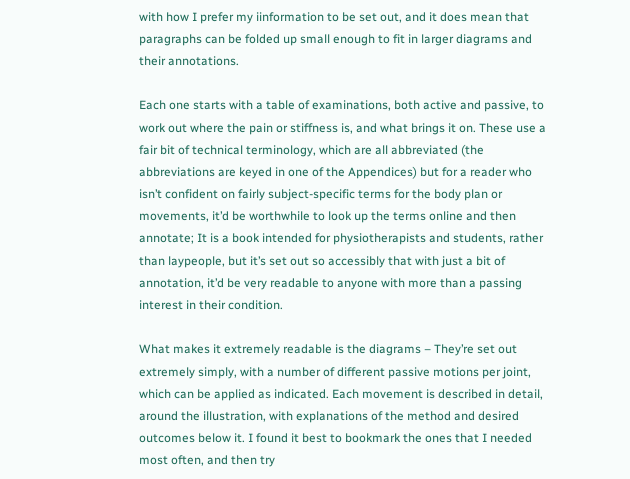with how I prefer my iinformation to be set out, and it does mean that paragraphs can be folded up small enough to fit in larger diagrams and their annotations.

Each one starts with a table of examinations, both active and passive, to work out where the pain or stiffness is, and what brings it on. These use a fair bit of technical terminology, which are all abbreviated (the abbreviations are keyed in one of the Appendices) but for a reader who isn’t confident on fairly subject-specific terms for the body plan or movements, it’d be worthwhile to look up the terms online and then annotate; It is a book intended for physiotherapists and students, rather than laypeople, but it’s set out so accessibly that with just a bit of annotation, it’d be very readable to anyone with more than a passing interest in their condition.

What makes it extremely readable is the diagrams – They’re set out extremely simply, with a number of different passive motions per joint, which can be applied as indicated. Each movement is described in detail, around the illustration, with explanations of the method and desired outcomes below it. I found it best to bookmark the ones that I needed most often, and then try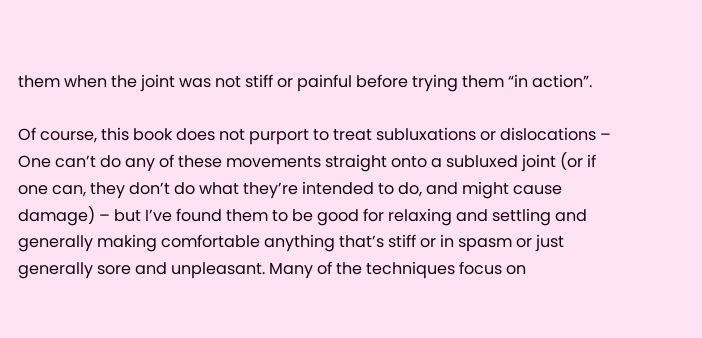them when the joint was not stiff or painful before trying them “in action”.

Of course, this book does not purport to treat subluxations or dislocations – One can’t do any of these movements straight onto a subluxed joint (or if one can, they don’t do what they’re intended to do, and might cause damage) – but I’ve found them to be good for relaxing and settling and generally making comfortable anything that’s stiff or in spasm or just generally sore and unpleasant. Many of the techniques focus on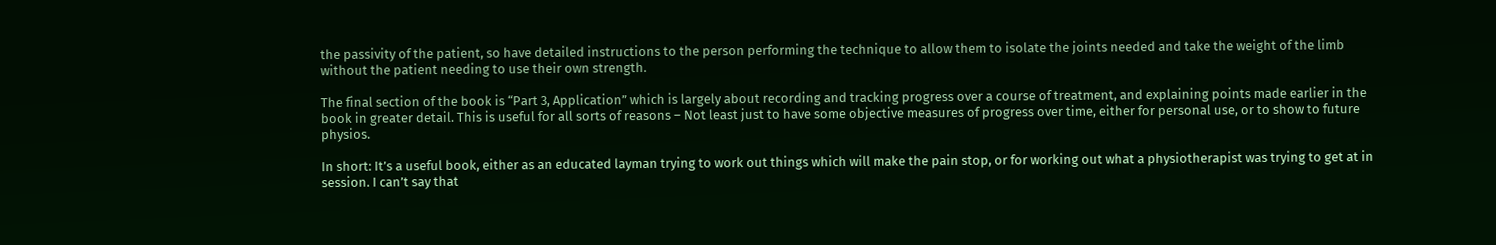the passivity of the patient, so have detailed instructions to the person performing the technique to allow them to isolate the joints needed and take the weight of the limb without the patient needing to use their own strength.

The final section of the book is “Part 3, Application” which is largely about recording and tracking progress over a course of treatment, and explaining points made earlier in the book in greater detail. This is useful for all sorts of reasons – Not least just to have some objective measures of progress over time, either for personal use, or to show to future physios.

In short: It’s a useful book, either as an educated layman trying to work out things which will make the pain stop, or for working out what a physiotherapist was trying to get at in session. I can’t say that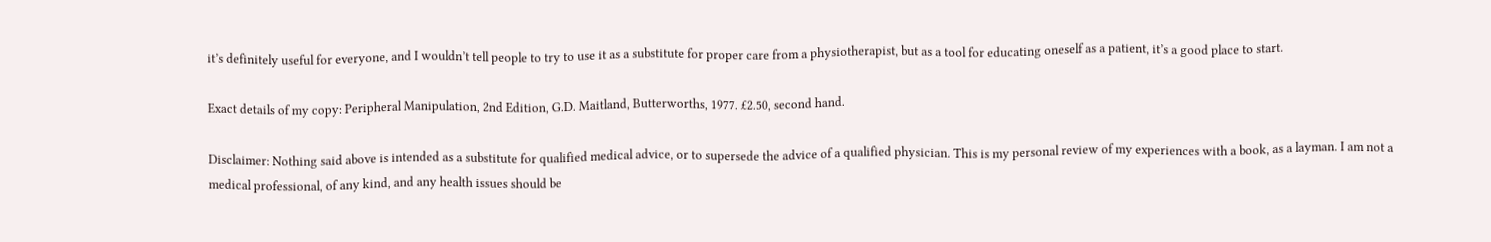it’s definitely useful for everyone, and I wouldn’t tell people to try to use it as a substitute for proper care from a physiotherapist, but as a tool for educating oneself as a patient, it’s a good place to start.

Exact details of my copy: Peripheral Manipulation, 2nd Edition, G.D. Maitland, Butterworths, 1977. £2.50, second hand.

Disclaimer: Nothing said above is intended as a substitute for qualified medical advice, or to supersede the advice of a qualified physician. This is my personal review of my experiences with a book, as a layman. I am not a medical professional, of any kind, and any health issues should be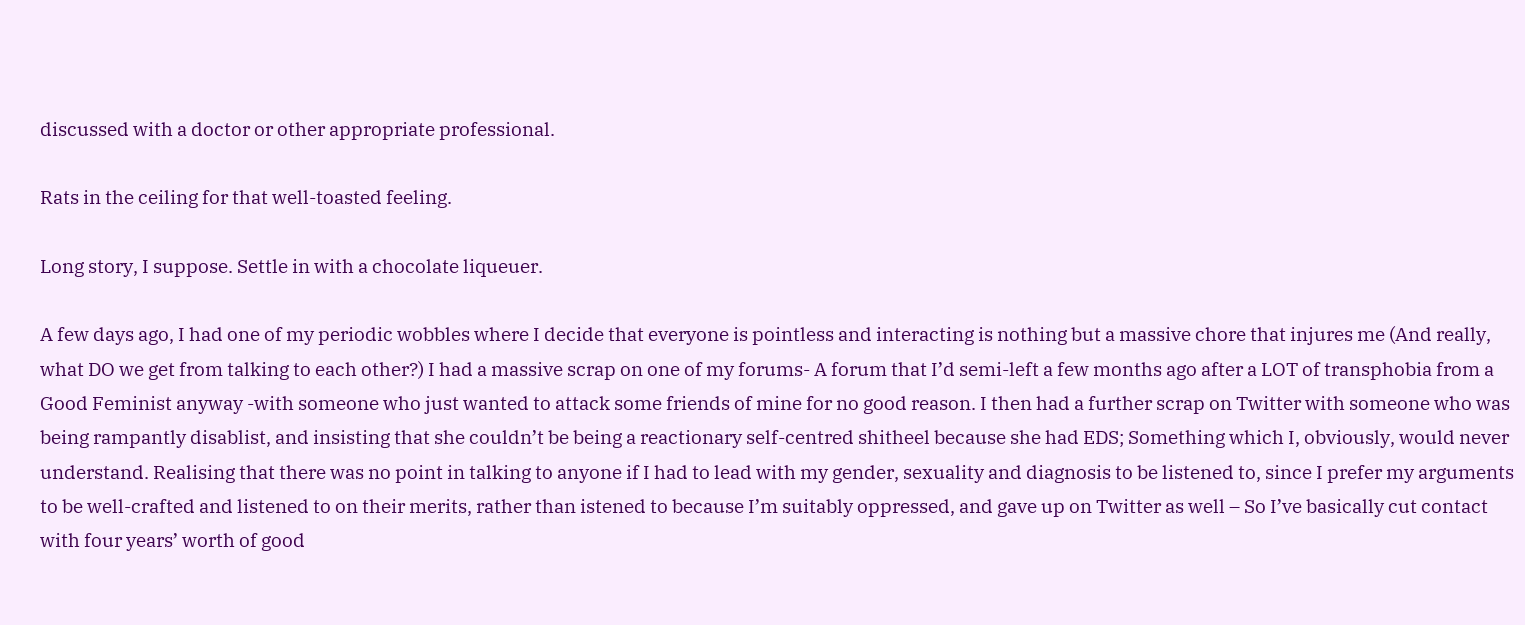discussed with a doctor or other appropriate professional.

Rats in the ceiling for that well-toasted feeling.

Long story, I suppose. Settle in with a chocolate liqueuer.

A few days ago, I had one of my periodic wobbles where I decide that everyone is pointless and interacting is nothing but a massive chore that injures me (And really, what DO we get from talking to each other?) I had a massive scrap on one of my forums- A forum that I’d semi-left a few months ago after a LOT of transphobia from a Good Feminist anyway -with someone who just wanted to attack some friends of mine for no good reason. I then had a further scrap on Twitter with someone who was being rampantly disablist, and insisting that she couldn’t be being a reactionary self-centred shitheel because she had EDS; Something which I, obviously, would never understand. Realising that there was no point in talking to anyone if I had to lead with my gender, sexuality and diagnosis to be listened to, since I prefer my arguments to be well-crafted and listened to on their merits, rather than istened to because I’m suitably oppressed, and gave up on Twitter as well – So I’ve basically cut contact with four years’ worth of good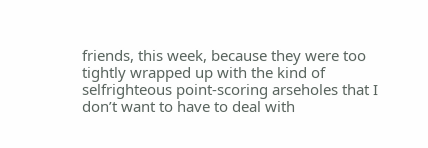friends, this week, because they were too tightly wrapped up with the kind of selfrighteous point-scoring arseholes that I don’t want to have to deal with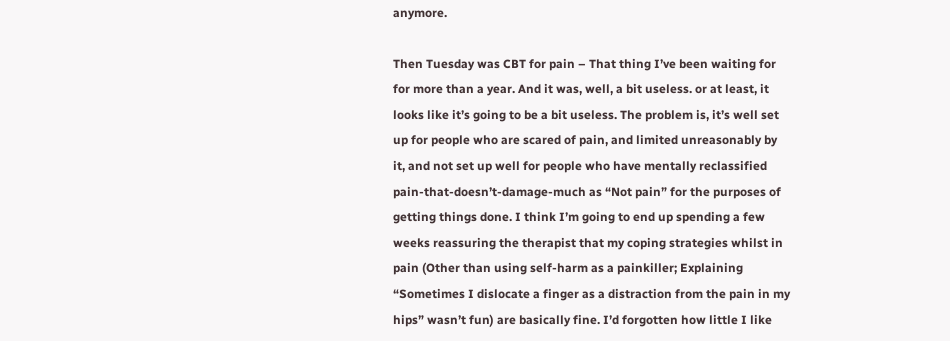anymore.

Then Tuesday was CBT for pain – That thing I’ve been waiting for for more than a year. And it was, well, a bit useless. or at least, it looks like it’s going to be a bit useless. The problem is, it’s well set up for people who are scared of pain, and limited unreasonably by it, and not set up well for people who have mentally reclassified pain-that-doesn’t-damage-much as “Not pain” for the purposes of getting things done. I think I’m going to end up spending a few weeks reassuring the therapist that my coping strategies whilst in pain (Other than using self-harm as a painkiller; Explaining “Sometimes I dislocate a finger as a distraction from the pain in my hips” wasn’t fun) are basically fine. I’d forgotten how little I like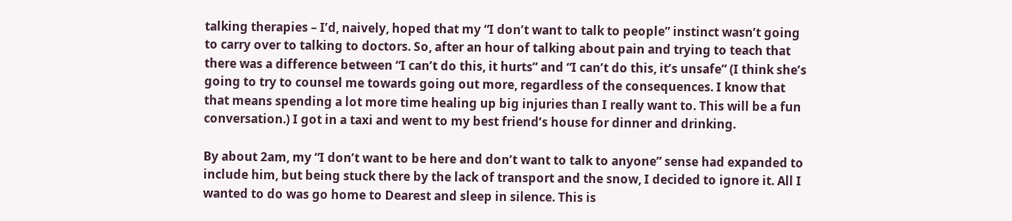talking therapies – I’d, naively, hoped that my “I don’t want to talk to people” instinct wasn’t going to carry over to talking to doctors. So, after an hour of talking about pain and trying to teach that there was a difference between “I can’t do this, it hurts” and “I can’t do this, it’s unsafe” (I think she’s going to try to counsel me towards going out more, regardless of the consequences. I know that that means spending a lot more time healing up big injuries than I really want to. This will be a fun conversation.) I got in a taxi and went to my best friend’s house for dinner and drinking.

By about 2am, my “I don’t want to be here and don’t want to talk to anyone” sense had expanded to include him, but being stuck there by the lack of transport and the snow, I decided to ignore it. All I wanted to do was go home to Dearest and sleep in silence. This is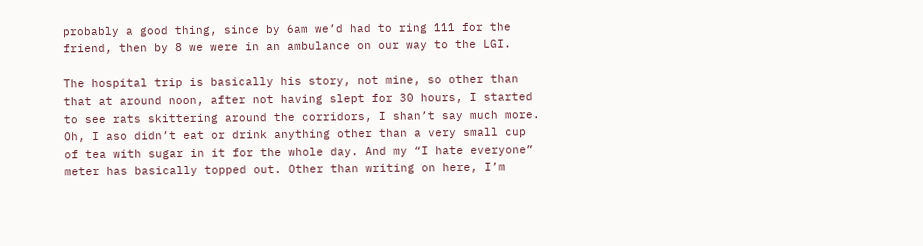probably a good thing, since by 6am we’d had to ring 111 for the friend, then by 8 we were in an ambulance on our way to the LGI.

The hospital trip is basically his story, not mine, so other than that at around noon, after not having slept for 30 hours, I started to see rats skittering around the corridors, I shan’t say much more. Oh, I aso didn’t eat or drink anything other than a very small cup of tea with sugar in it for the whole day. And my “I hate everyone” meter has basically topped out. Other than writing on here, I’m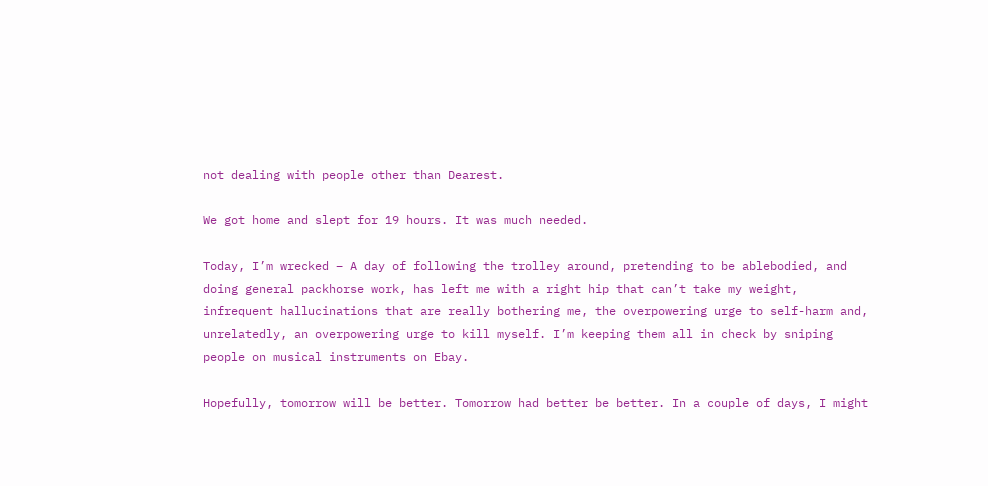not dealing with people other than Dearest.

We got home and slept for 19 hours. It was much needed.

Today, I’m wrecked – A day of following the trolley around, pretending to be ablebodied, and doing general packhorse work, has left me with a right hip that can’t take my weight, infrequent hallucinations that are really bothering me, the overpowering urge to self-harm and, unrelatedly, an overpowering urge to kill myself. I’m keeping them all in check by sniping people on musical instruments on Ebay.

Hopefully, tomorrow will be better. Tomorrow had better be better. In a couple of days, I might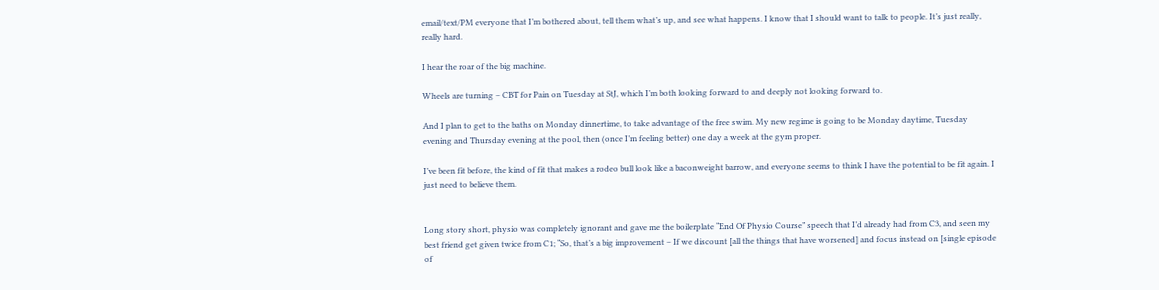email/text/PM everyone that I’m bothered about, tell them what’s up, and see what happens. I know that I should want to talk to people. It’s just really, really hard.

I hear the roar of the big machine.

Wheels are turning – CBT for Pain on Tuesday at StJ, which I’m both looking forward to and deeply not looking forward to.

And I plan to get to the baths on Monday dinnertime, to take advantage of the free swim. My new regime is going to be Monday daytime, Tuesday evening and Thursday evening at the pool, then (once I’m feeling better) one day a week at the gym proper.

I’ve been fit before, the kind of fit that makes a rodeo bull look like a baconweight barrow, and everyone seems to think I have the potential to be fit again. I just need to believe them.


Long story short, physio was completely ignorant and gave me the boilerplate “End Of Physio Course” speech that I’d already had from C3, and seen my best friend get given twice from C1; “So, that’s a big improvement – If we discount [all the things that have worsened] and focus instead on [single episode of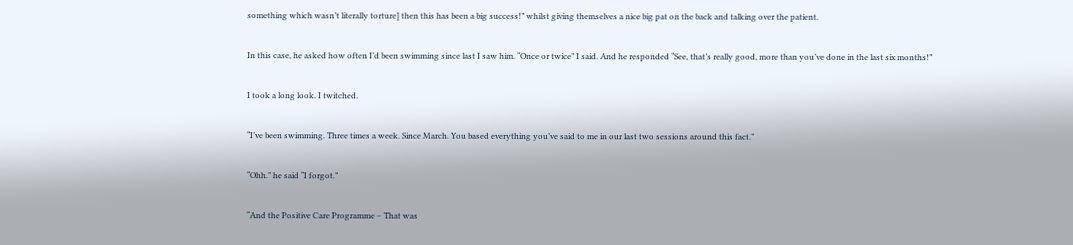something which wasn’t literally torture] then this has been a big success!” whilst giving themselves a nice big pat on the back and talking over the patient.

In this case, he asked how often I’d been swimming since last I saw him. “Once or twice” I said. And he responded “See, that’s really good, more than you’ve done in the last six months!”

I took a long look. I twitched.

“I’ve been swimming. Three times a week. Since March. You based everything you’ve said to me in our last two sessions around this fact.”

“Ohh.” he said “I forgot.”

“And the Positive Care Programme – That was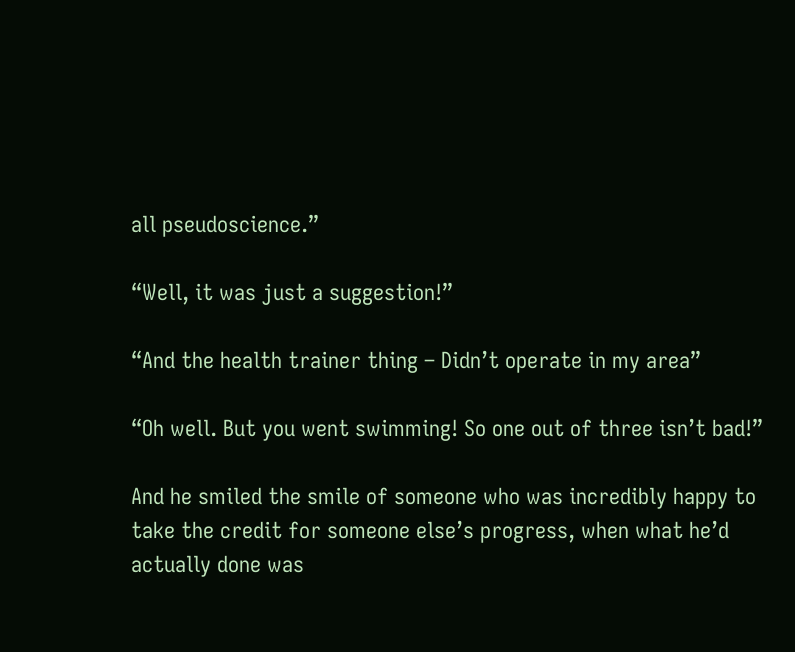all pseudoscience.”

“Well, it was just a suggestion!”

“And the health trainer thing – Didn’t operate in my area”

“Oh well. But you went swimming! So one out of three isn’t bad!”

And he smiled the smile of someone who was incredibly happy to take the credit for someone else’s progress, when what he’d actually done was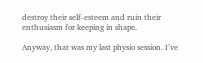destroy their self-esteem and ruin their enthusiasm for keeping in shape.

Anyway, that was my last physio session. I’ve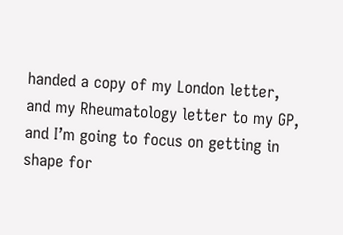handed a copy of my London letter, and my Rheumatology letter to my GP, and I’m going to focus on getting in shape for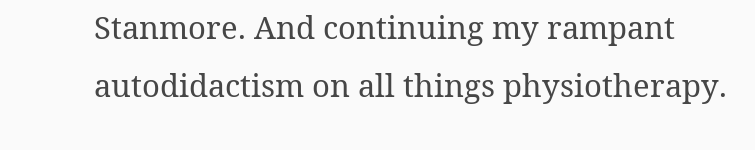Stanmore. And continuing my rampant autodidactism on all things physiotherapy.